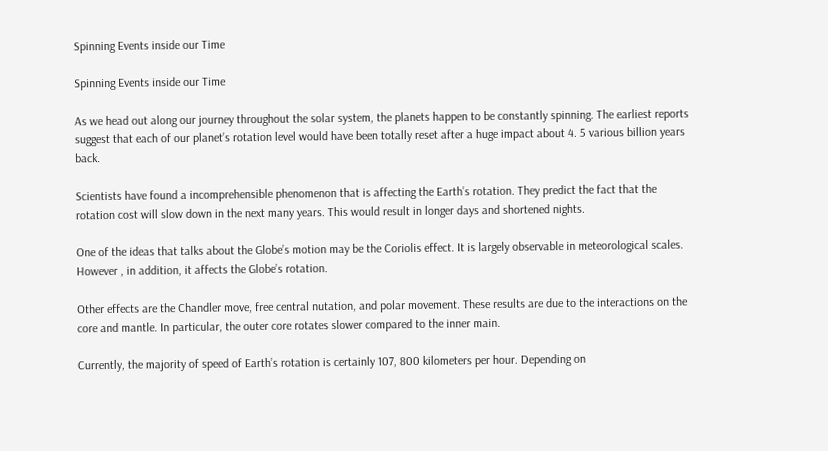Spinning Events inside our Time

Spinning Events inside our Time

As we head out along our journey throughout the solar system, the planets happen to be constantly spinning. The earliest reports suggest that each of our planet’s rotation level would have been totally reset after a huge impact about 4. 5 various billion years back.

Scientists have found a incomprehensible phenomenon that is affecting the Earth’s rotation. They predict the fact that the rotation cost will slow down in the next many years. This would result in longer days and shortened nights.

One of the ideas that talks about the Globe’s motion may be the Coriolis effect. It is largely observable in meteorological scales. However , in addition, it affects the Globe’s rotation.

Other effects are the Chandler move, free central nutation, and polar movement. These results are due to the interactions on the core and mantle. In particular, the outer core rotates slower compared to the inner main.

Currently, the majority of speed of Earth’s rotation is certainly 107, 800 kilometers per hour. Depending on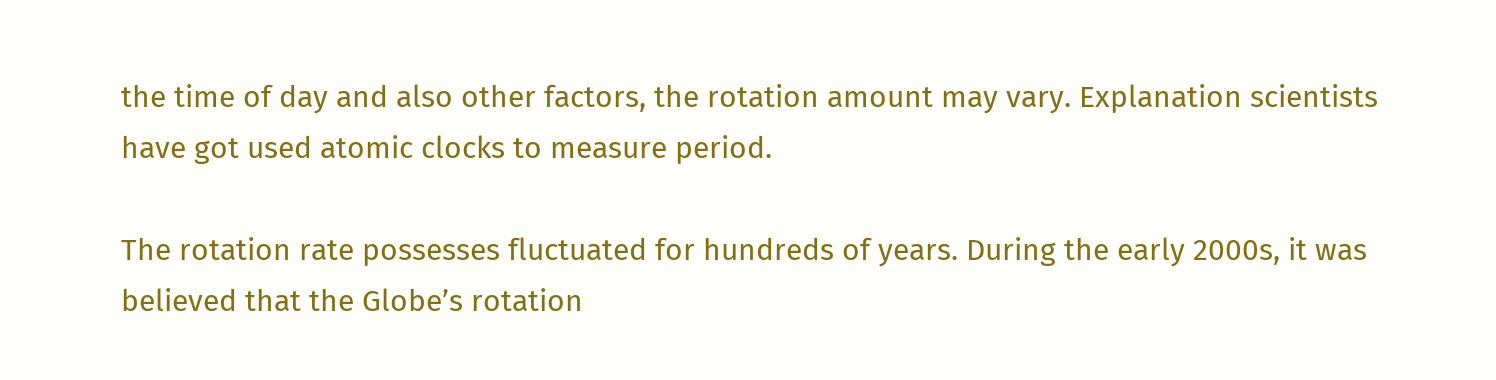the time of day and also other factors, the rotation amount may vary. Explanation scientists have got used atomic clocks to measure period.

The rotation rate possesses fluctuated for hundreds of years. During the early 2000s, it was believed that the Globe’s rotation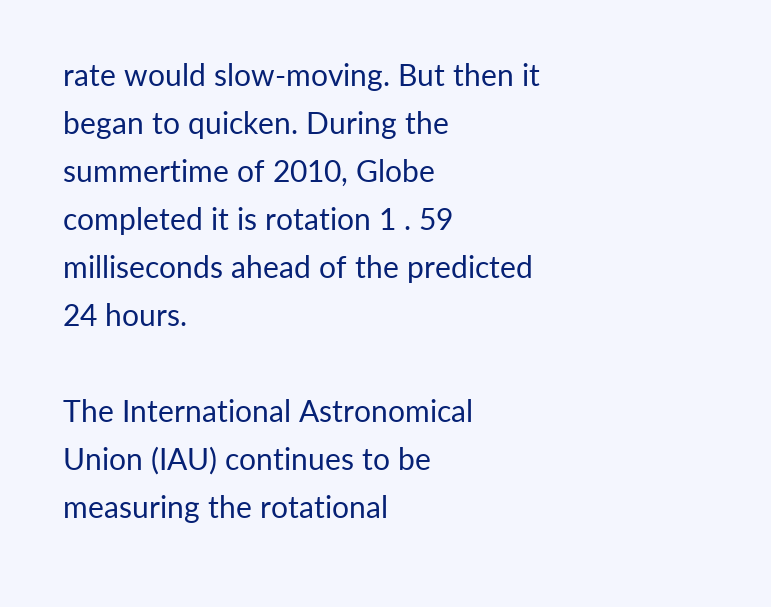rate would slow-moving. But then it began to quicken. During the summertime of 2010, Globe completed it is rotation 1 . 59 milliseconds ahead of the predicted 24 hours.

The International Astronomical Union (IAU) continues to be measuring the rotational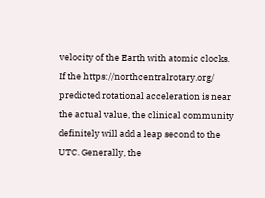velocity of the Earth with atomic clocks. If the https://northcentralrotary.org/ predicted rotational acceleration is near the actual value, the clinical community definitely will add a leap second to the UTC. Generally, the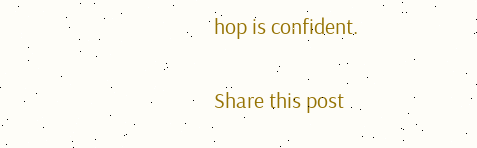hop is confident.

Share this post